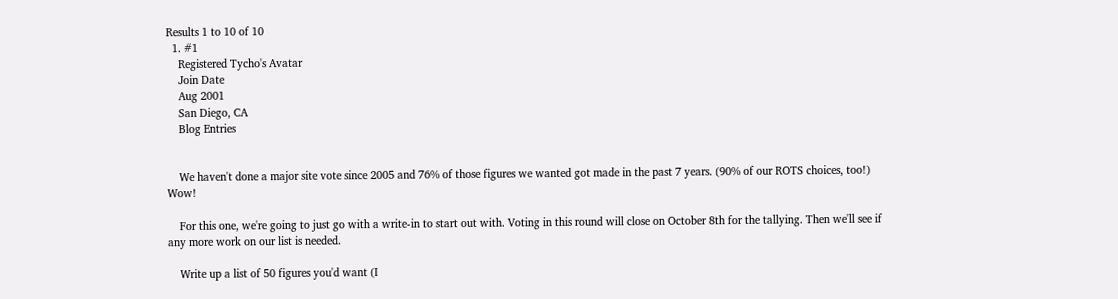Results 1 to 10 of 10
  1. #1
    Registered Tycho's Avatar
    Join Date
    Aug 2001
    San Diego, CA
    Blog Entries


    We haven't done a major site vote since 2005 and 76% of those figures we wanted got made in the past 7 years. (90% of our ROTS choices, too!) Wow!

    For this one, we're going to just go with a write-in to start out with. Voting in this round will close on October 8th for the tallying. Then we'll see if any more work on our list is needed.

    Write up a list of 50 figures you'd want (I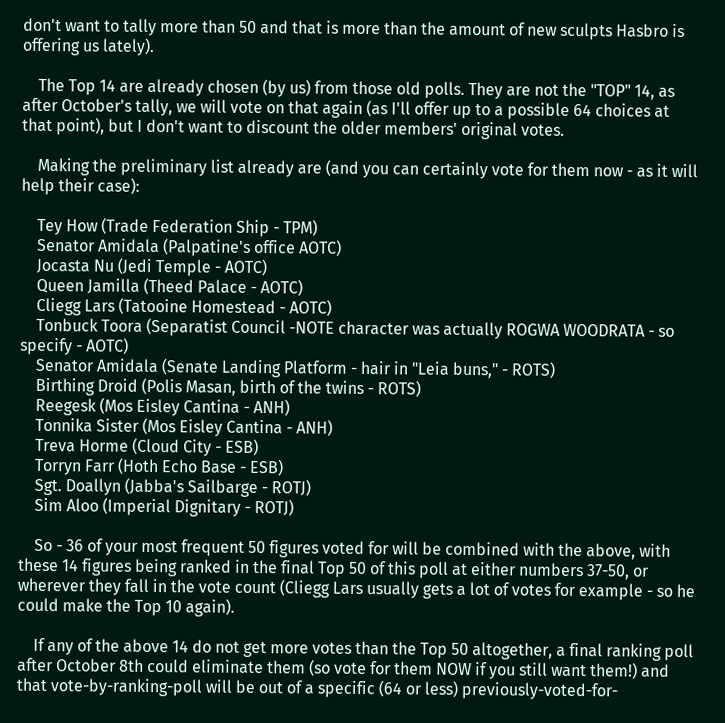don't want to tally more than 50 and that is more than the amount of new sculpts Hasbro is offering us lately).

    The Top 14 are already chosen (by us) from those old polls. They are not the "TOP" 14, as after October's tally, we will vote on that again (as I'll offer up to a possible 64 choices at that point), but I don't want to discount the older members' original votes.

    Making the preliminary list already are (and you can certainly vote for them now - as it will help their case):

    Tey How (Trade Federation Ship - TPM)
    Senator Amidala (Palpatine's office AOTC)
    Jocasta Nu (Jedi Temple - AOTC)
    Queen Jamilla (Theed Palace - AOTC)
    Cliegg Lars (Tatooine Homestead - AOTC)
    Tonbuck Toora (Separatist Council -NOTE character was actually ROGWA WOODRATA - so specify - AOTC)
    Senator Amidala (Senate Landing Platform - hair in "Leia buns," - ROTS)
    Birthing Droid (Polis Masan, birth of the twins - ROTS)
    Reegesk (Mos Eisley Cantina - ANH)
    Tonnika Sister (Mos Eisley Cantina - ANH)
    Treva Horme (Cloud City - ESB)
    Torryn Farr (Hoth Echo Base - ESB)
    Sgt. Doallyn (Jabba's Sailbarge - ROTJ)
    Sim Aloo (Imperial Dignitary - ROTJ)

    So - 36 of your most frequent 50 figures voted for will be combined with the above, with these 14 figures being ranked in the final Top 50 of this poll at either numbers 37-50, or wherever they fall in the vote count (Cliegg Lars usually gets a lot of votes for example - so he could make the Top 10 again).

    If any of the above 14 do not get more votes than the Top 50 altogether, a final ranking poll after October 8th could eliminate them (so vote for them NOW if you still want them!) and that vote-by-ranking-poll will be out of a specific (64 or less) previously-voted-for-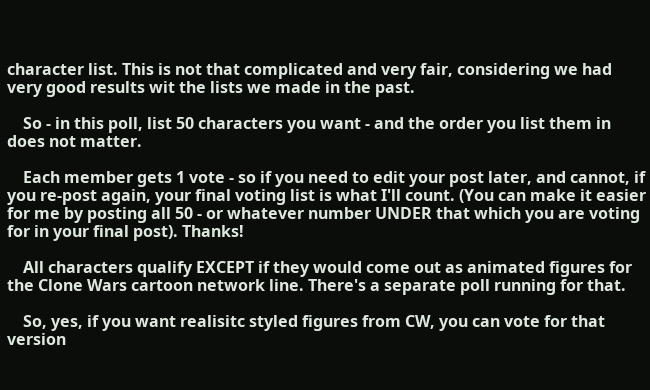character list. This is not that complicated and very fair, considering we had very good results wit the lists we made in the past.

    So - in this poll, list 50 characters you want - and the order you list them in does not matter.

    Each member gets 1 vote - so if you need to edit your post later, and cannot, if you re-post again, your final voting list is what I'll count. (You can make it easier for me by posting all 50 - or whatever number UNDER that which you are voting for in your final post). Thanks!

    All characters qualify EXCEPT if they would come out as animated figures for the Clone Wars cartoon network line. There's a separate poll running for that.

    So, yes, if you want realisitc styled figures from CW, you can vote for that version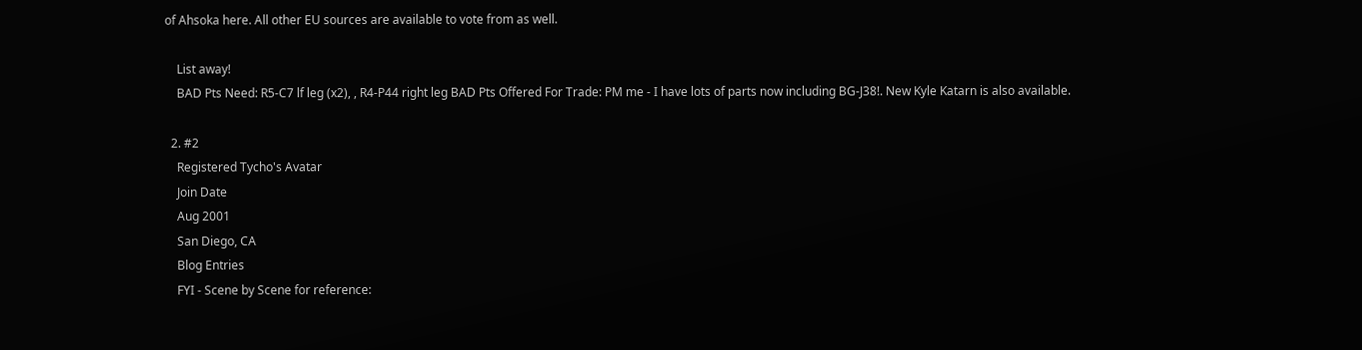of Ahsoka here. All other EU sources are available to vote from as well.

    List away!
    BAD Pts Need: R5-C7 lf leg (x2), , R4-P44 right leg BAD Pts Offered For Trade: PM me - I have lots of parts now including BG-J38!. New Kyle Katarn is also available.

  2. #2
    Registered Tycho's Avatar
    Join Date
    Aug 2001
    San Diego, CA
    Blog Entries
    FYI - Scene by Scene for reference: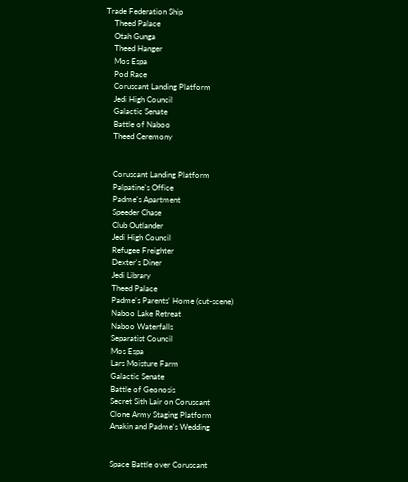Trade Federation Ship
    Theed Palace
    Otah Gunga
    Theed Hanger
    Mos Espa
    Pod Race
    Coruscant Landing Platform
    Jedi High Council
    Galactic Senate
    Battle of Naboo
    Theed Ceremony


    Coruscant Landing Platform
    Palpatine's Office
    Padme's Apartment
    Speeder Chase
    Club Outlander
    Jedi High Council
    Refugee Freighter
    Dexter's Diner
    Jedi Library
    Theed Palace
    Padme's Parents' Home (cut-scene)
    Naboo Lake Retreat
    Naboo Waterfalls
    Separatist Council
    Mos Espa
    Lars Moisture Farm
    Galactic Senate
    Battle of Geonosis
    Secret Sith Lair on Coruscant
    Clone Army Staging Platform
    Anakin and Padme's Wedding


    Space Battle over Coruscant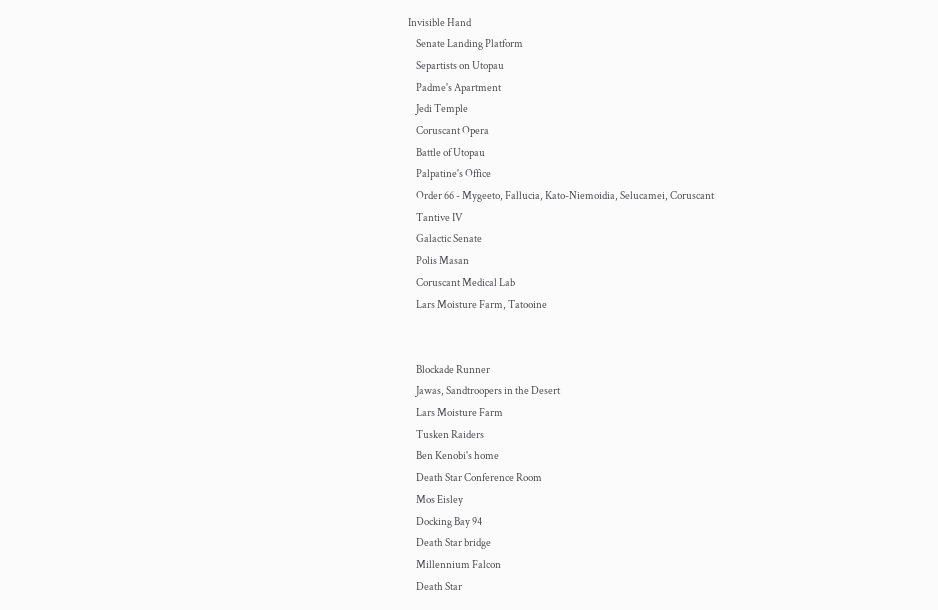Invisible Hand
    Senate Landing Platform
    Separtists on Utopau
    Padme's Apartment
    Jedi Temple
    Coruscant Opera
    Battle of Utopau
    Palpatine's Office
    Order 66 - Mygeeto, Fallucia, Kato-Niemoidia, Selucamei, Coruscant
    Tantive IV
    Galactic Senate
    Polis Masan
    Coruscant Medical Lab
    Lars Moisture Farm, Tatooine


    Blockade Runner
    Jawas, Sandtroopers in the Desert
    Lars Moisture Farm
    Tusken Raiders
    Ben Kenobi's home
    Death Star Conference Room
    Mos Eisley
    Docking Bay 94
    Death Star bridge
    Millennium Falcon
    Death Star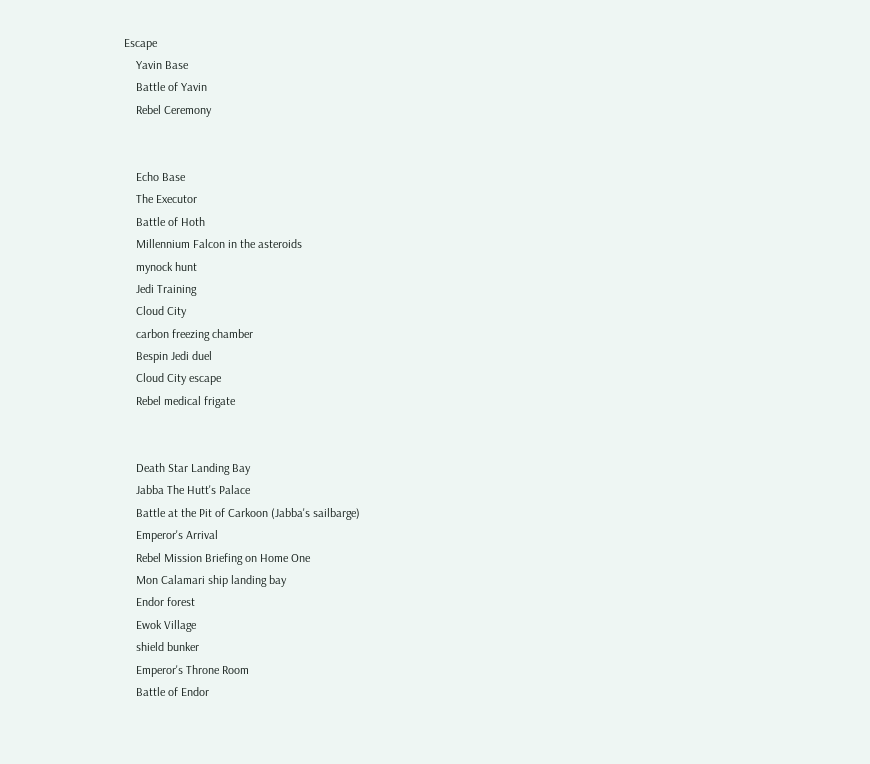Escape
    Yavin Base
    Battle of Yavin
    Rebel Ceremony


    Echo Base
    The Executor
    Battle of Hoth
    Millennium Falcon in the asteroids
    mynock hunt
    Jedi Training
    Cloud City
    carbon freezing chamber
    Bespin Jedi duel
    Cloud City escape
    Rebel medical frigate


    Death Star Landing Bay
    Jabba The Hutt's Palace
    Battle at the Pit of Carkoon (Jabba's sailbarge)
    Emperor's Arrival
    Rebel Mission Briefing on Home One
    Mon Calamari ship landing bay
    Endor forest
    Ewok Village
    shield bunker
    Emperor's Throne Room
    Battle of Endor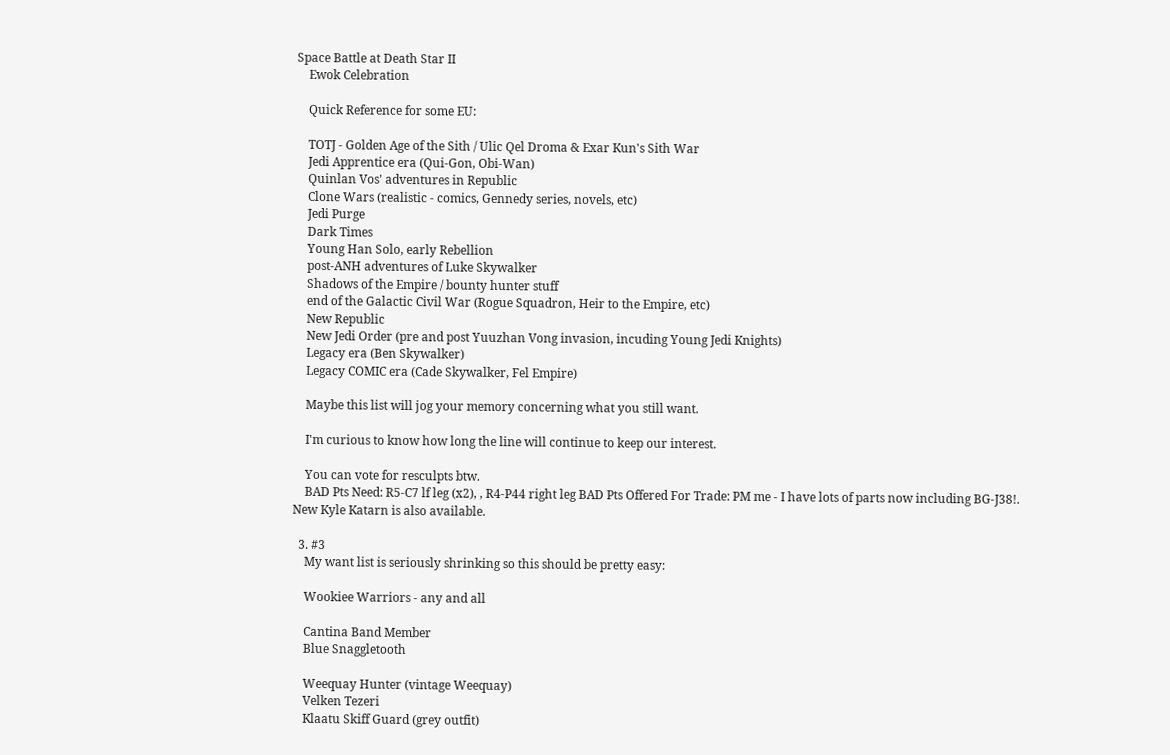Space Battle at Death Star II
    Ewok Celebration

    Quick Reference for some EU:

    TOTJ - Golden Age of the Sith / Ulic Qel Droma & Exar Kun's Sith War
    Jedi Apprentice era (Qui-Gon, Obi-Wan)
    Quinlan Vos' adventures in Republic
    Clone Wars (realistic - comics, Gennedy series, novels, etc)
    Jedi Purge
    Dark Times
    Young Han Solo, early Rebellion
    post-ANH adventures of Luke Skywalker
    Shadows of the Empire / bounty hunter stuff
    end of the Galactic Civil War (Rogue Squadron, Heir to the Empire, etc)
    New Republic
    New Jedi Order (pre and post Yuuzhan Vong invasion, incuding Young Jedi Knights)
    Legacy era (Ben Skywalker)
    Legacy COMIC era (Cade Skywalker, Fel Empire)

    Maybe this list will jog your memory concerning what you still want.

    I'm curious to know how long the line will continue to keep our interest.

    You can vote for resculpts btw.
    BAD Pts Need: R5-C7 lf leg (x2), , R4-P44 right leg BAD Pts Offered For Trade: PM me - I have lots of parts now including BG-J38!. New Kyle Katarn is also available.

  3. #3
    My want list is seriously shrinking so this should be pretty easy:

    Wookiee Warriors - any and all

    Cantina Band Member
    Blue Snaggletooth

    Weequay Hunter (vintage Weequay)
    Velken Tezeri
    Klaatu Skiff Guard (grey outfit)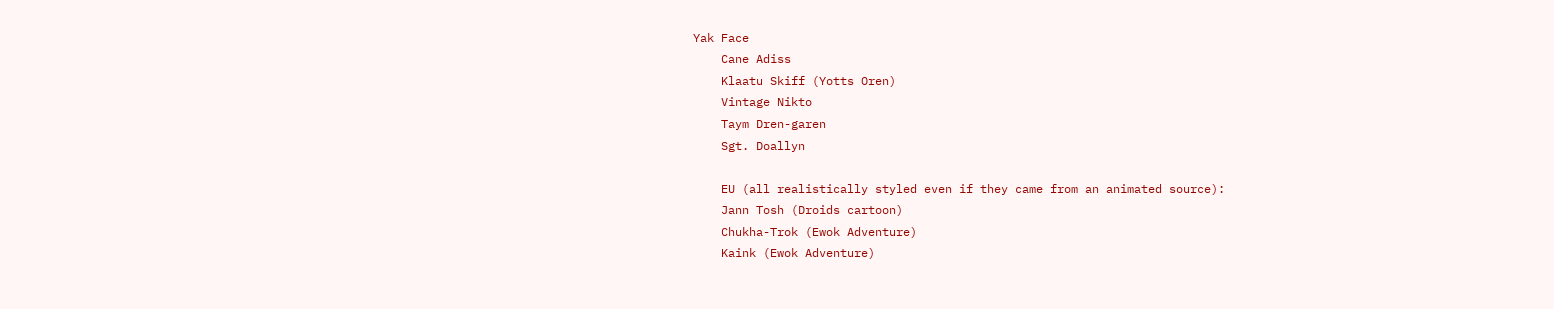Yak Face
    Cane Adiss
    Klaatu Skiff (Yotts Oren)
    Vintage Nikto
    Taym Dren-garen
    Sgt. Doallyn

    EU (all realistically styled even if they came from an animated source):
    Jann Tosh (Droids cartoon)
    Chukha-Trok (Ewok Adventure)
    Kaink (Ewok Adventure)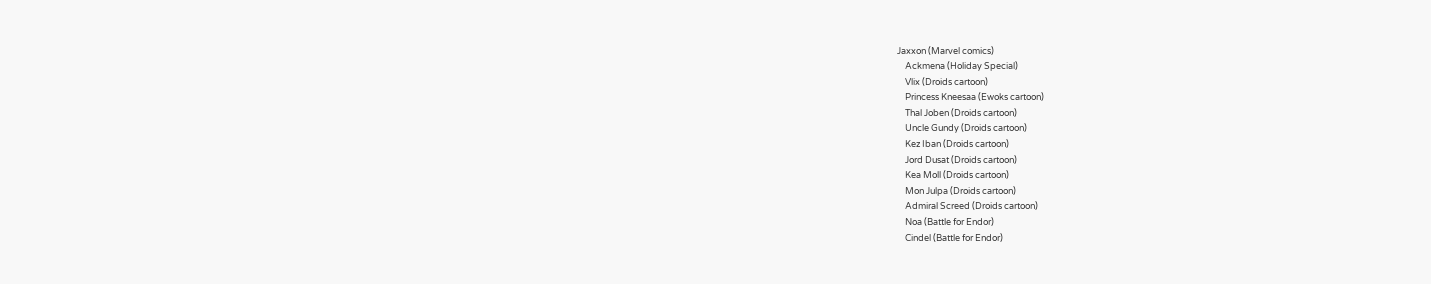Jaxxon (Marvel comics)
    Ackmena (Holiday Special)
    Vlix (Droids cartoon)
    Princess Kneesaa (Ewoks cartoon)
    Thal Joben (Droids cartoon)
    Uncle Gundy (Droids cartoon)
    Kez Iban (Droids cartoon)
    Jord Dusat (Droids cartoon)
    Kea Moll (Droids cartoon)
    Mon Julpa (Droids cartoon)
    Admiral Screed (Droids cartoon)
    Noa (Battle for Endor)
    Cindel (Battle for Endor)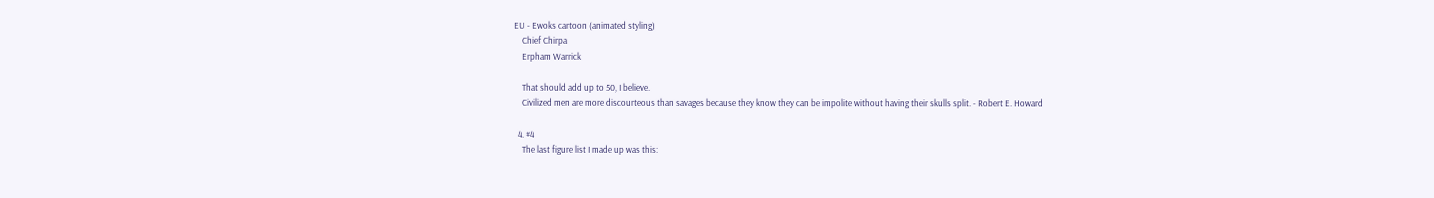EU - Ewoks cartoon (animated styling)
    Chief Chirpa
    Erpham Warrick

    That should add up to 50, I believe.
    Civilized men are more discourteous than savages because they know they can be impolite without having their skulls split. - Robert E. Howard

  4. #4
    The last figure list I made up was this: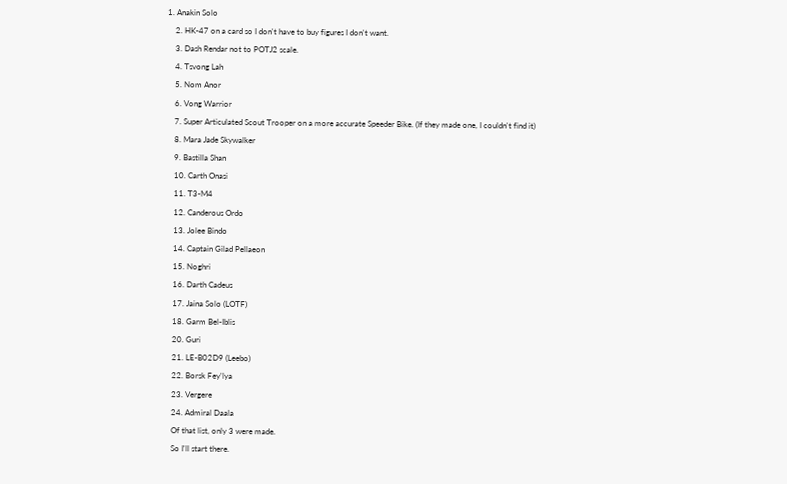1. Anakin Solo
    2. HK-47 on a card so I don't have to buy figures I don't want.
    3. Dash Rendar not to POTJ2 scale.
    4. Tsvong Lah
    5. Nom Anor
    6. Vong Warrior
    7. Super Articulated Scout Trooper on a more accurate Speeder Bike. (If they made one, I couldn't find it)
    8. Mara Jade Skywalker
    9. Bastilla Shan
    10. Carth Onasi
    11. T3-M4
    12. Canderous Ordo
    13. Jolee Bindo
    14. Captain Gilad Pellaeon
    15. Noghri
    16. Darth Cadeus
    17. Jaina Solo (LOTF)
    18. Garm Bel-Iblis
    20. Guri
    21. LE-B02D9 (Leebo)
    22. Borsk Fey'lya
    23. Vergere
    24. Admiral Daala
    Of that list, only 3 were made.
    So I'll start there.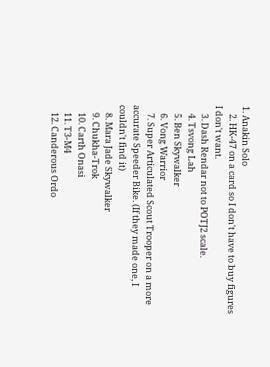1. Anakin Solo
    2. HK-47 on a card so I don't have to buy figures I don't want.
    3. Dash Rendar not to POTJ2 scale.
    4. Tsvong Lah
    5. Ben Skywalker
    6. Vong Warrior
    7. Super Articulated Scout Trooper on a more accurate Speeder Bike. (If they made one, I couldn't find it)
    8. Mara Jade Skywalker
    9. Chukha-Trok
    10. Carth Onasi
    11. T3-M4
    12. Canderous Ordo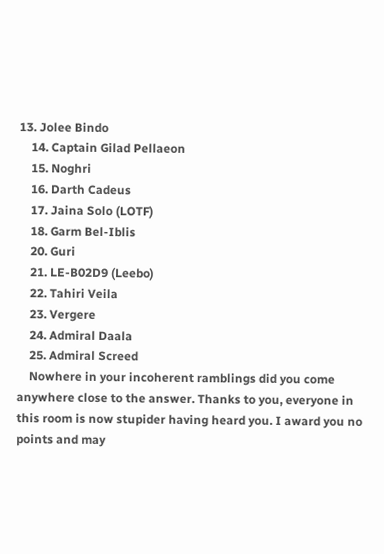13. Jolee Bindo
    14. Captain Gilad Pellaeon
    15. Noghri
    16. Darth Cadeus
    17. Jaina Solo (LOTF)
    18. Garm Bel-Iblis
    20. Guri
    21. LE-B02D9 (Leebo)
    22. Tahiri Veila
    23. Vergere
    24. Admiral Daala
    25. Admiral Screed
    Nowhere in your incoherent ramblings did you come anywhere close to the answer. Thanks to you, everyone in this room is now stupider having heard you. I award you no points and may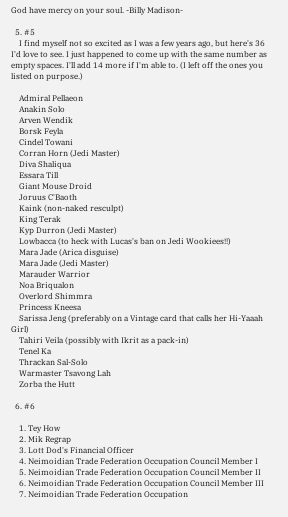God have mercy on your soul. -Billy Madison-

  5. #5
    I find myself not so excited as I was a few years ago, but here's 36 I'd love to see. I just happened to come up with the same number as empty spaces. I'll add 14 more if I'm able to. (I left off the ones you listed on purpose.)

    Admiral Pellaeon
    Anakin Solo
    Arven Wendik
    Borsk Feyla
    Cindel Towani
    Corran Horn (Jedi Master)
    Diva Shaliqua
    Essara Till
    Giant Mouse Droid
    Joruus C'Baoth
    Kaink (non-naked resculpt)
    King Terak
    Kyp Durron (Jedi Master)
    Lowbacca (to heck with Lucas's ban on Jedi Wookiees!!)
    Mara Jade (Arica disguise)
    Mara Jade (Jedi Master)
    Marauder Warrior
    Noa Briqualon
    Overlord Shimmra
    Princess Kneesa
    Sarissa Jeng (preferably on a Vintage card that calls her Hi-Yaaah Girl)
    Tahiri Veila (possibly with Ikrit as a pack-in)
    Tenel Ka
    Thrackan Sal-Solo
    Warmaster Tsavong Lah
    Zorba the Hutt

  6. #6

    1. Tey How
    2. Mik Regrap
    3. Lott Dod's Financial Officer
    4. Neimoidian Trade Federation Occupation Council Member I
    5. Neimoidian Trade Federation Occupation Council Member II
    6. Neimoidian Trade Federation Occupation Council Member III
    7. Neimoidian Trade Federation Occupation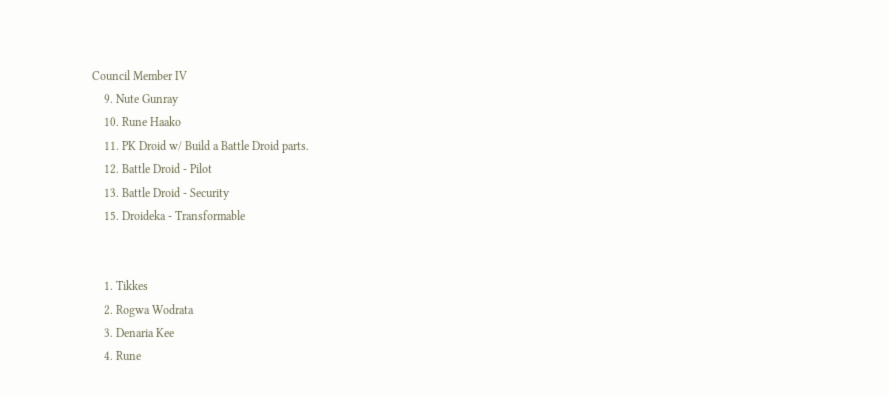Council Member IV
    9. Nute Gunray
    10. Rune Haako
    11. PK Droid w/ Build a Battle Droid parts.
    12. Battle Droid - Pilot
    13. Battle Droid - Security
    15. Droideka - Transformable


    1. Tikkes
    2. Rogwa Wodrata
    3. Denaria Kee
    4. Rune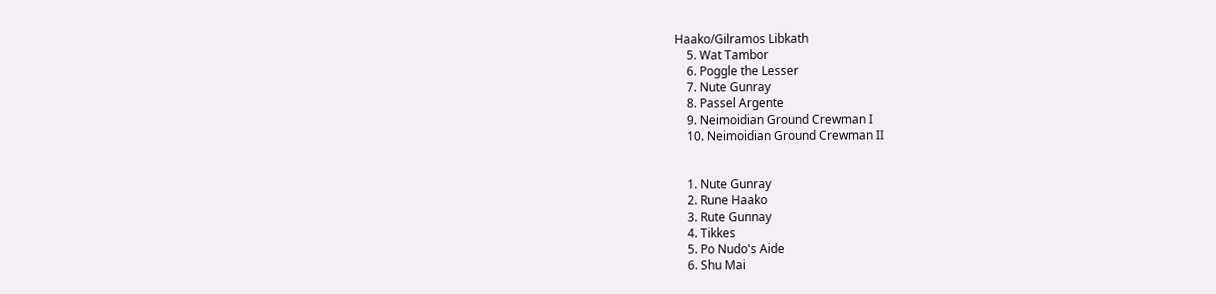Haako/Gilramos Libkath
    5. Wat Tambor
    6. Poggle the Lesser
    7. Nute Gunray
    8. Passel Argente
    9. Neimoidian Ground Crewman I
    10. Neimoidian Ground Crewman II


    1. Nute Gunray
    2. Rune Haako
    3. Rute Gunnay
    4. Tikkes
    5. Po Nudo's Aide
    6. Shu Mai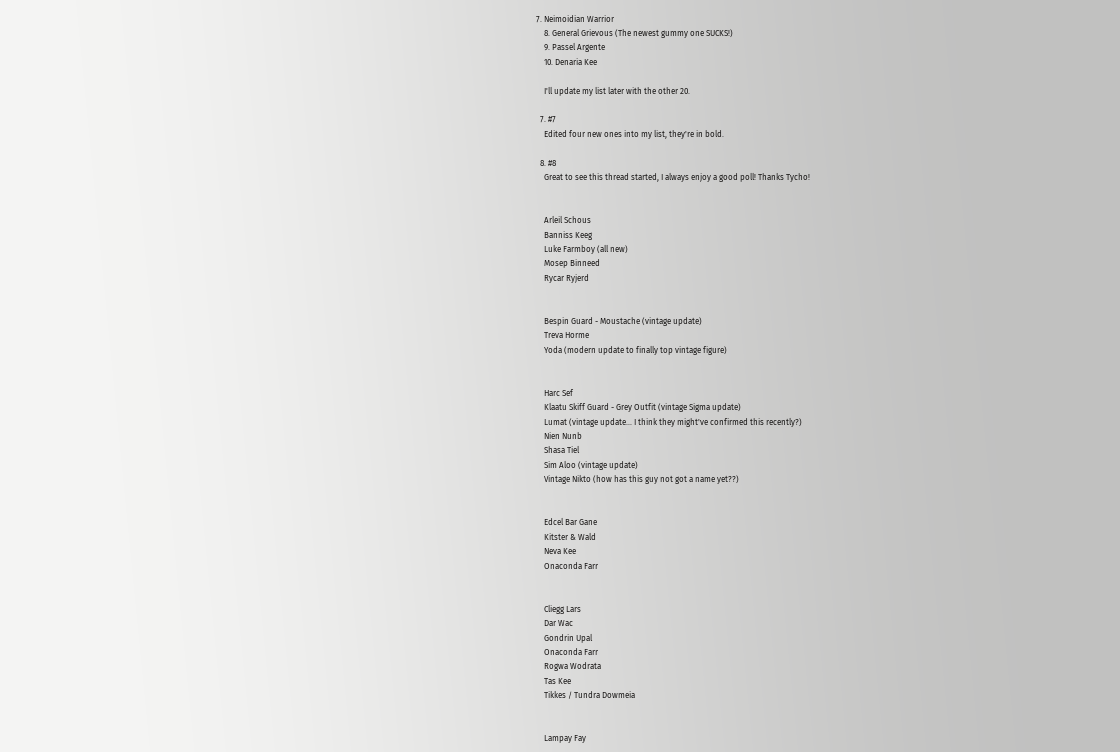7. Neimoidian Warrior
    8. General Grievous (The newest gummy one SUCKS!)
    9. Passel Argente
    10. Denaria Kee

    I'll update my list later with the other 20.

  7. #7
    Edited four new ones into my list, they're in bold.

  8. #8
    Great to see this thread started, I always enjoy a good poll! Thanks Tycho!


    Arleil Schous
    Banniss Keeg
    Luke Farmboy (all new)
    Mosep Binneed
    Rycar Ryjerd


    Bespin Guard - Moustache (vintage update)
    Treva Horme
    Yoda (modern update to finally top vintage figure)


    Harc Sef
    Klaatu Skiff Guard - Grey Outfit (vintage Sigma update)
    Lumat (vintage update... I think they might've confirmed this recently?)
    Nien Nunb
    Shasa Tiel
    Sim Aloo (vintage update)
    Vintage Nikto (how has this guy not got a name yet??)


    Edcel Bar Gane
    Kitster & Wald
    Neva Kee
    Onaconda Farr


    Cliegg Lars
    Dar Wac
    Gondrin Upal
    Onaconda Farr
    Rogwa Wodrata
    Tas Kee
    Tikkes / Tundra Dowmeia


    Lampay Fay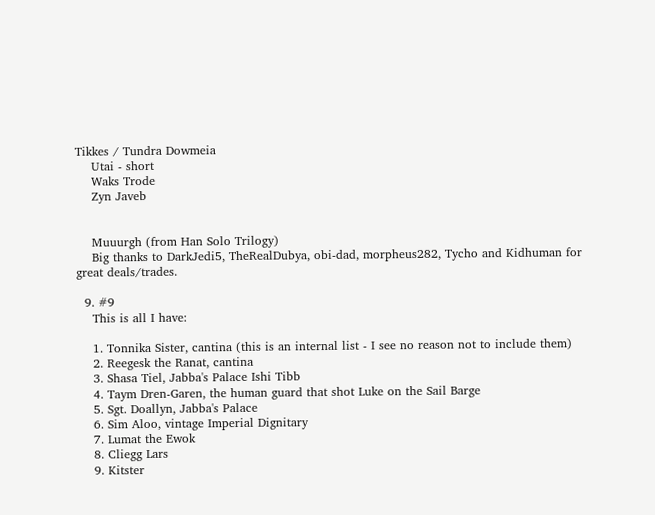Tikkes / Tundra Dowmeia
    Utai - short
    Waks Trode
    Zyn Javeb


    Muuurgh (from Han Solo Trilogy)
    Big thanks to DarkJedi5, TheRealDubya, obi-dad, morpheus282, Tycho and Kidhuman for great deals/trades.

  9. #9
    This is all I have:

    1. Tonnika Sister, cantina (this is an internal list - I see no reason not to include them)
    2. Reegesk the Ranat, cantina
    3. Shasa Tiel, Jabba's Palace Ishi Tibb
    4. Taym Dren-Garen, the human guard that shot Luke on the Sail Barge
    5. Sgt. Doallyn, Jabba's Palace
    6. Sim Aloo, vintage Imperial Dignitary
    7. Lumat the Ewok
    8. Cliegg Lars
    9. Kitster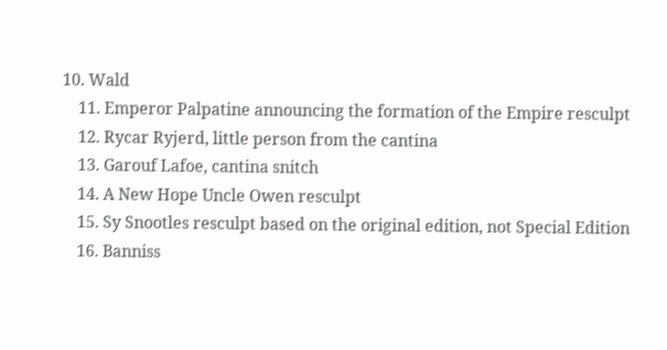10. Wald
    11. Emperor Palpatine announcing the formation of the Empire resculpt
    12. Rycar Ryjerd, little person from the cantina
    13. Garouf Lafoe, cantina snitch
    14. A New Hope Uncle Owen resculpt
    15. Sy Snootles resculpt based on the original edition, not Special Edition
    16. Banniss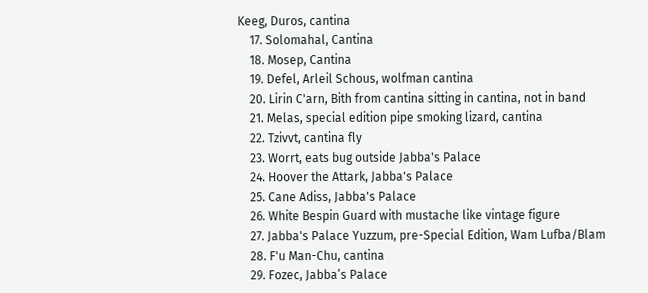Keeg, Duros, cantina
    17. Solomahal, Cantina
    18. Mosep, Cantina
    19. Defel, Arleil Schous, wolfman cantina
    20. Lirin C'arn, Bith from cantina sitting in cantina, not in band
    21. Melas, special edition pipe smoking lizard, cantina
    22. Tzivvt, cantina fly
    23. Worrt, eats bug outside Jabba's Palace
    24. Hoover the Attark, Jabba's Palace
    25. Cane Adiss, Jabba's Palace
    26. White Bespin Guard with mustache like vintage figure
    27. Jabba's Palace Yuzzum, pre-Special Edition, Wam Lufba/Blam
    28. F'u Man-Chu, cantina
    29. Fozec, Jabba’s Palace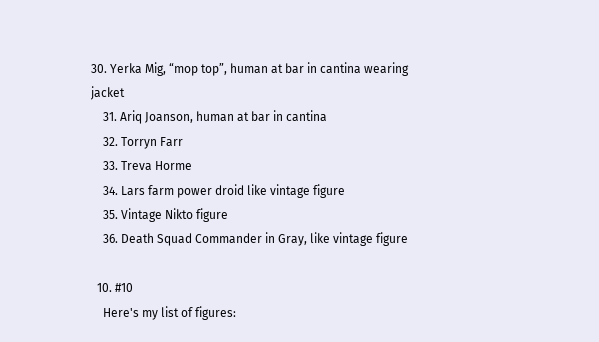30. Yerka Mig, “mop top”, human at bar in cantina wearing jacket
    31. Ariq Joanson, human at bar in cantina
    32. Torryn Farr
    33. Treva Horme
    34. Lars farm power droid like vintage figure
    35. Vintage Nikto figure
    36. Death Squad Commander in Gray, like vintage figure

  10. #10
    Here's my list of figures: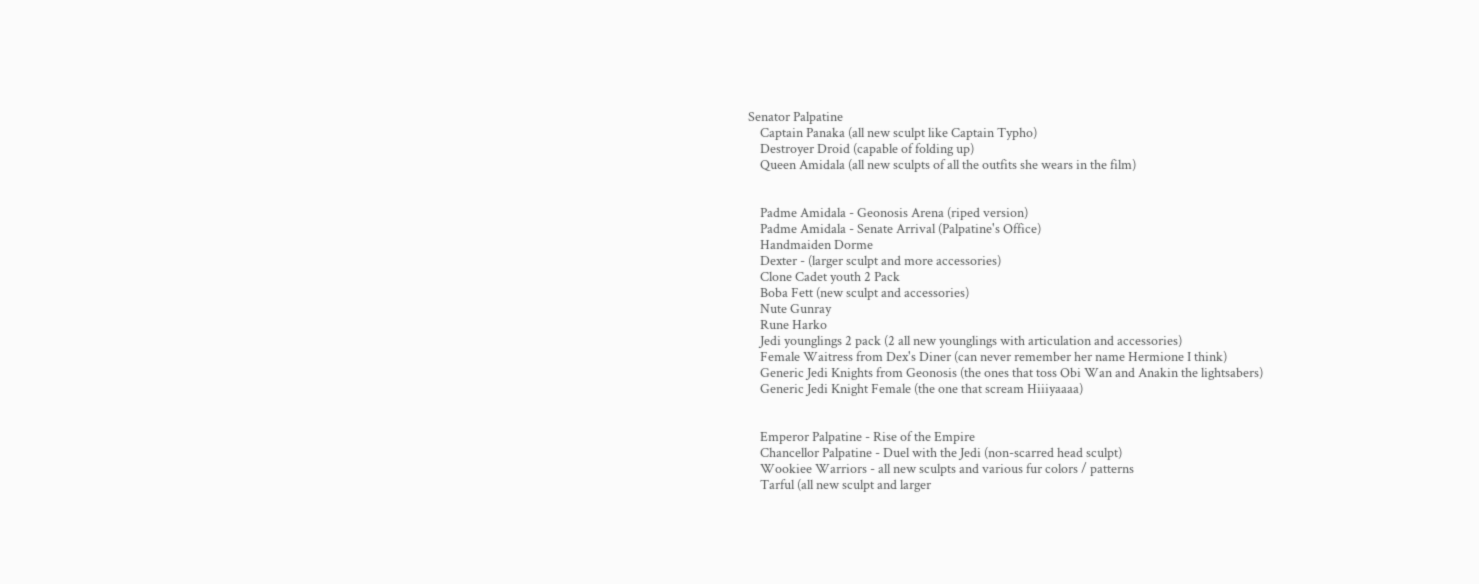Senator Palpatine
    Captain Panaka (all new sculpt like Captain Typho)
    Destroyer Droid (capable of folding up)
    Queen Amidala (all new sculpts of all the outfits she wears in the film)


    Padme Amidala - Geonosis Arena (riped version)
    Padme Amidala - Senate Arrival (Palpatine's Office)
    Handmaiden Dorme
    Dexter - (larger sculpt and more accessories)
    Clone Cadet youth 2 Pack
    Boba Fett (new sculpt and accessories)
    Nute Gunray
    Rune Harko
    Jedi younglings 2 pack (2 all new younglings with articulation and accessories)
    Female Waitress from Dex's Diner (can never remember her name Hermione I think)
    Generic Jedi Knights from Geonosis (the ones that toss Obi Wan and Anakin the lightsabers)
    Generic Jedi Knight Female (the one that scream Hiiiyaaaa)


    Emperor Palpatine - Rise of the Empire
    Chancellor Palpatine - Duel with the Jedi (non-scarred head sculpt)
    Wookiee Warriors - all new sculpts and various fur colors / patterns
    Tarful (all new sculpt and larger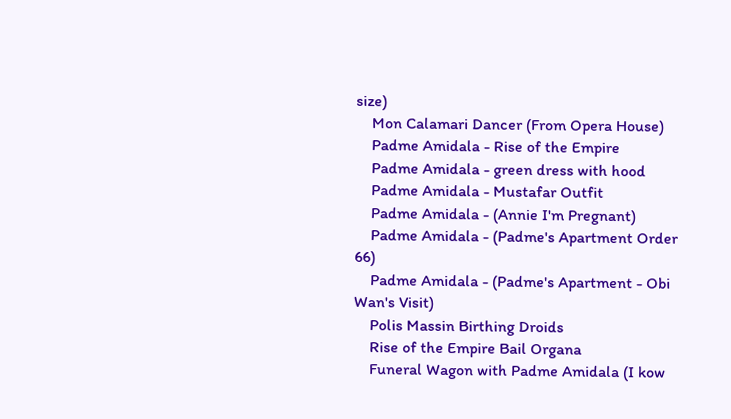size)
    Mon Calamari Dancer (From Opera House)
    Padme Amidala - Rise of the Empire
    Padme Amidala - green dress with hood
    Padme Amidala - Mustafar Outfit
    Padme Amidala - (Annie I'm Pregnant)
    Padme Amidala - (Padme's Apartment Order 66)
    Padme Amidala - (Padme's Apartment - Obi Wan's Visit)
    Polis Massin Birthing Droids
    Rise of the Empire Bail Organa
    Funeral Wagon with Padme Amidala (I kow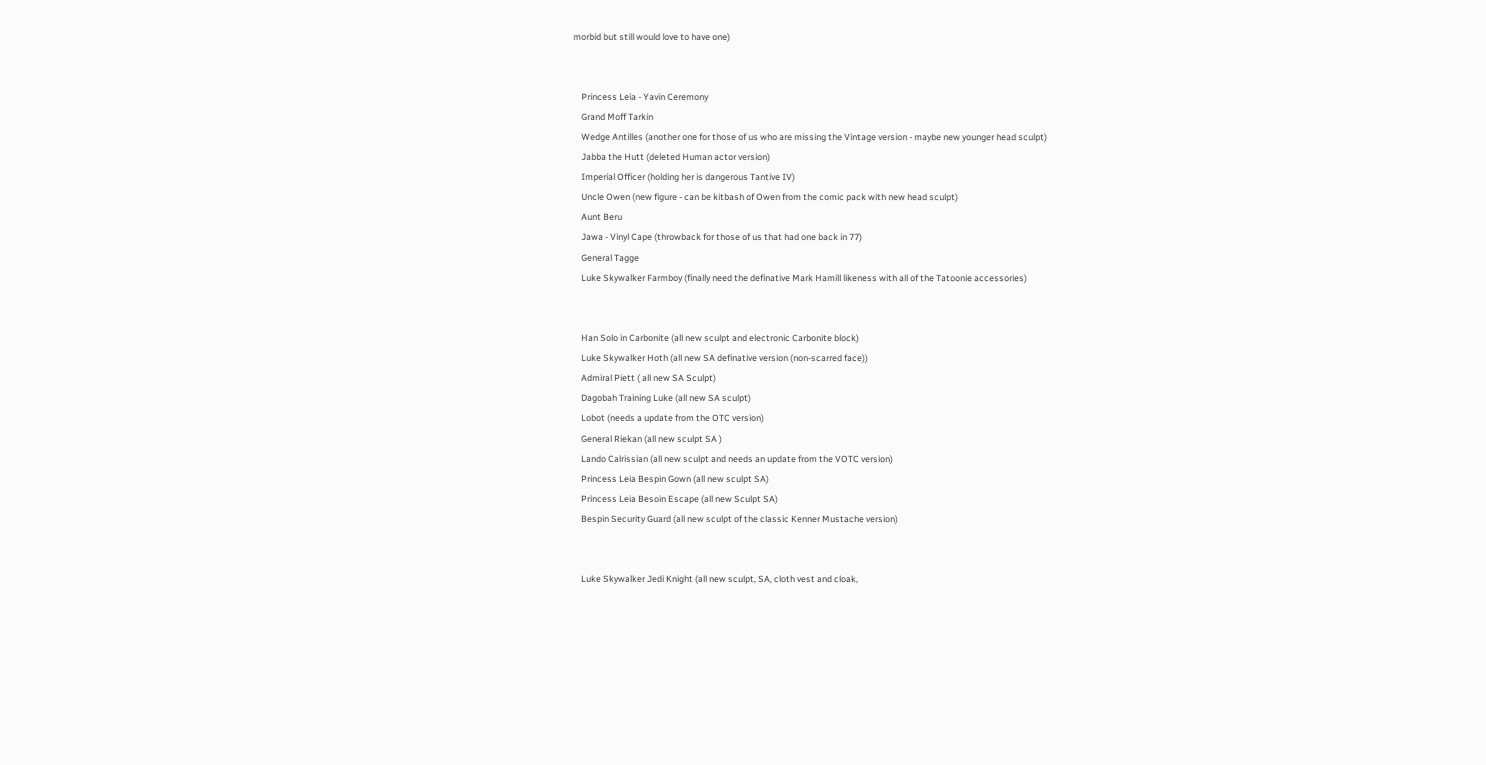morbid but still would love to have one)


    Princess Leia - Yavin Ceremony
    Grand Moff Tarkin
    Wedge Antilles (another one for those of us who are missing the Vintage version - maybe new younger head sculpt)
    Jabba the Hutt (deleted Human actor version)
    Imperial Officer (holding her is dangerous Tantive IV)
    Uncle Owen (new figure - can be kitbash of Owen from the comic pack with new head sculpt)
    Aunt Beru
    Jawa - Vinyl Cape (throwback for those of us that had one back in 77)
    General Tagge
    Luke Skywalker Farmboy (finally need the definative Mark Hamill likeness with all of the Tatoonie accessories)


    Han Solo in Carbonite (all new sculpt and electronic Carbonite block)
    Luke Skywalker Hoth (all new SA definative version (non-scarred face))
    Admiral Piett ( all new SA Sculpt)
    Dagobah Training Luke (all new SA sculpt)
    Lobot (needs a update from the OTC version)
    General Riekan (all new sculpt SA )
    Lando Calrissian (all new sculpt and needs an update from the VOTC version)
    Princess Leia Bespin Gown (all new sculpt SA)
    Princess Leia Besoin Escape (all new Sculpt SA)
    Bespin Security Guard (all new sculpt of the classic Kenner Mustache version)


    Luke Skywalker Jedi Knight (all new sculpt, SA, cloth vest and cloak,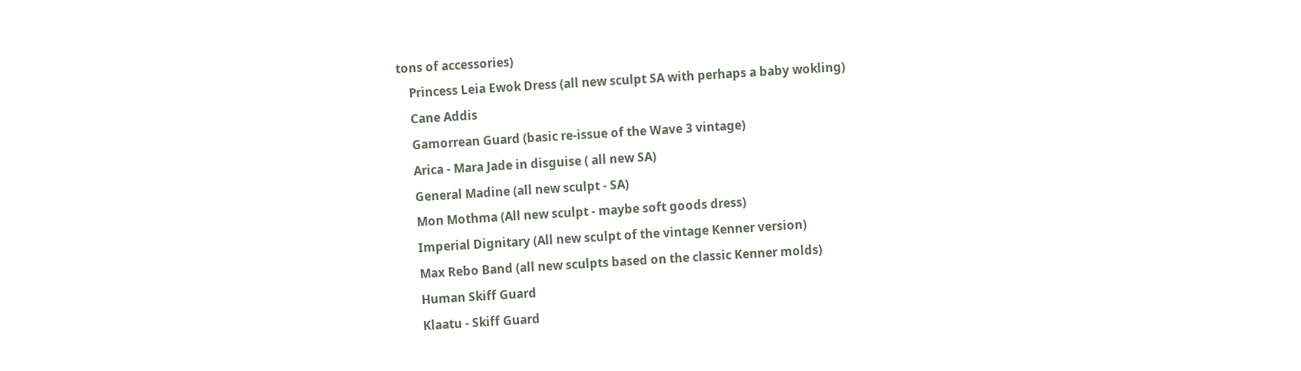tons of accessories)
    Princess Leia Ewok Dress (all new sculpt SA with perhaps a baby wokling)
    Cane Addis
    Gamorrean Guard (basic re-issue of the Wave 3 vintage)
    Arica - Mara Jade in disguise ( all new SA)
    General Madine (all new sculpt - SA)
    Mon Mothma (All new sculpt - maybe soft goods dress)
    Imperial Dignitary (All new sculpt of the vintage Kenner version)
    Max Rebo Band (all new sculpts based on the classic Kenner molds)
    Human Skiff Guard
    Klaatu - Skiff Guard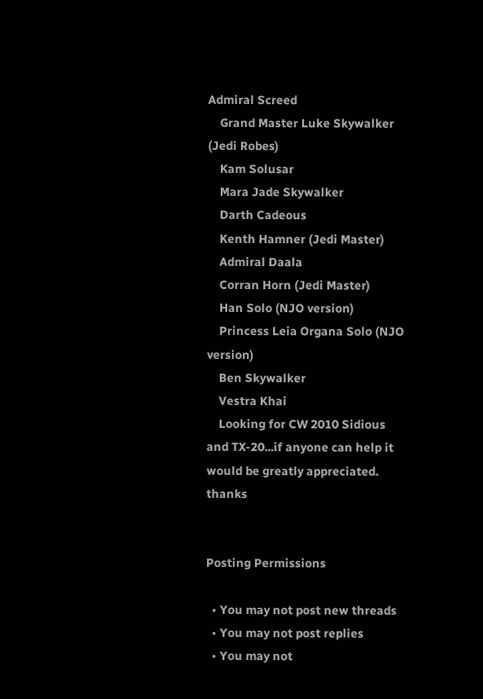Admiral Screed
    Grand Master Luke Skywalker (Jedi Robes)
    Kam Solusar
    Mara Jade Skywalker
    Darth Cadeous
    Kenth Hamner (Jedi Master)
    Admiral Daala
    Corran Horn (Jedi Master)
    Han Solo (NJO version)
    Princess Leia Organa Solo (NJO version)
    Ben Skywalker
    Vestra Khai
    Looking for CW 2010 Sidious and TX-20...if anyone can help it would be greatly appreciated. thanks


Posting Permissions

  • You may not post new threads
  • You may not post replies
  • You may not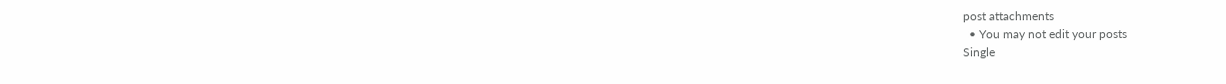post attachments
  • You may not edit your posts
Single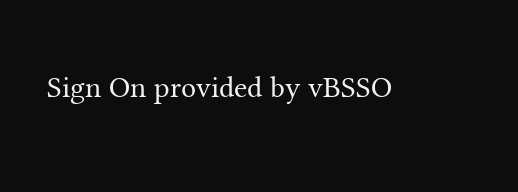Sign On provided by vBSSO